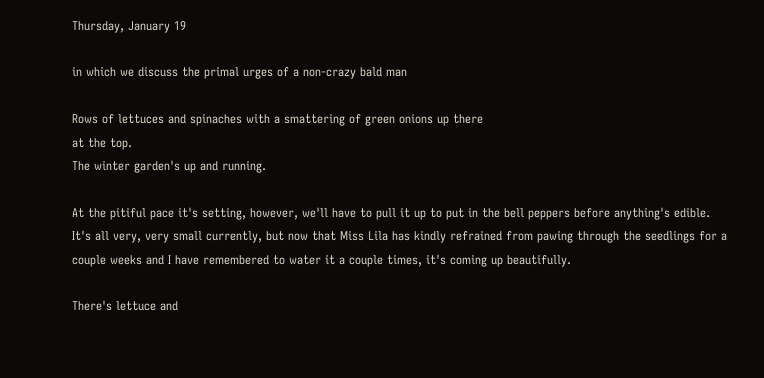Thursday, January 19

in which we discuss the primal urges of a non-crazy bald man

Rows of lettuces and spinaches with a smattering of green onions up there
at the top.
The winter garden's up and running.

At the pitiful pace it's setting, however, we'll have to pull it up to put in the bell peppers before anything's edible. It's all very, very small currently, but now that Miss Lila has kindly refrained from pawing through the seedlings for a couple weeks and I have remembered to water it a couple times, it's coming up beautifully.

There's lettuce and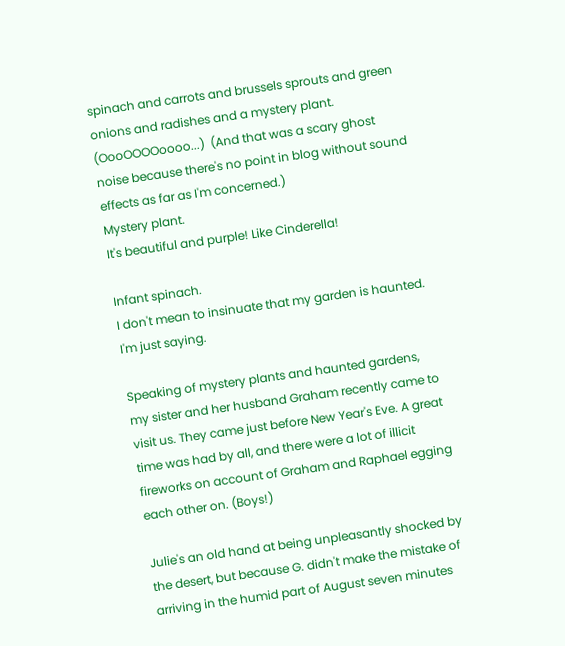spinach and carrots and brussels sprouts and green onions and radishes and a mystery plant. (OooOOOOoooo...)  (And that was a scary ghost noise because there's no point in blog without sound effects as far as I'm concerned.)
Mystery plant.
It's beautiful and purple! Like Cinderella!

Infant spinach.
I don't mean to insinuate that my garden is haunted. I'm just saying.

Speaking of mystery plants and haunted gardens, my sister and her husband Graham recently came to visit us. They came just before New Year's Eve. A great time was had by all, and there were a lot of illicit fireworks on account of Graham and Raphael egging each other on. (Boys!)

Julie's an old hand at being unpleasantly shocked by the desert, but because G. didn't make the mistake of arriving in the humid part of August seven minutes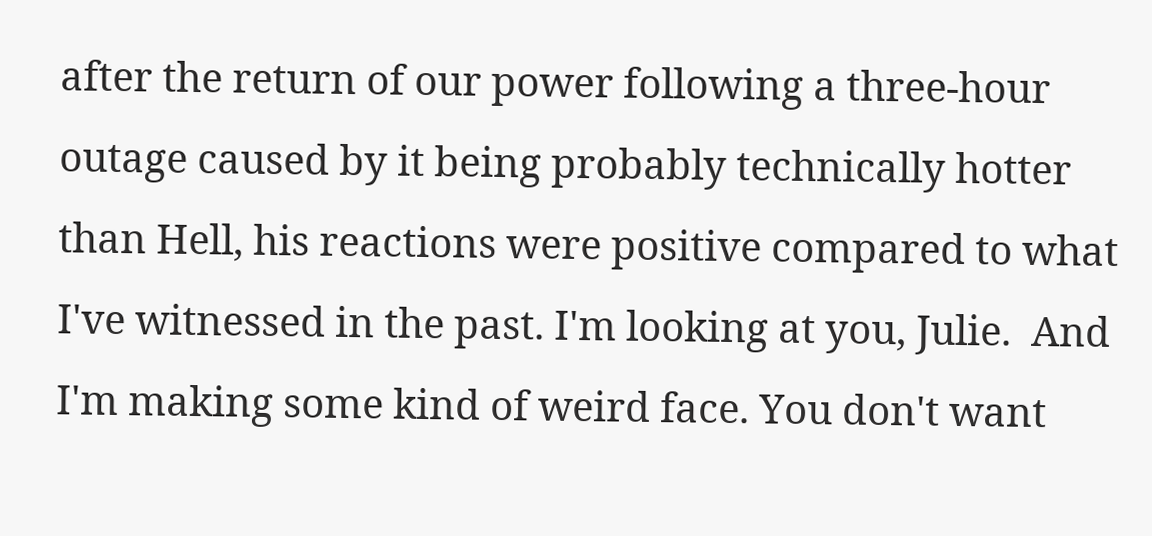after the return of our power following a three-hour outage caused by it being probably technically hotter than Hell, his reactions were positive compared to what I've witnessed in the past. I'm looking at you, Julie.  And I'm making some kind of weird face. You don't want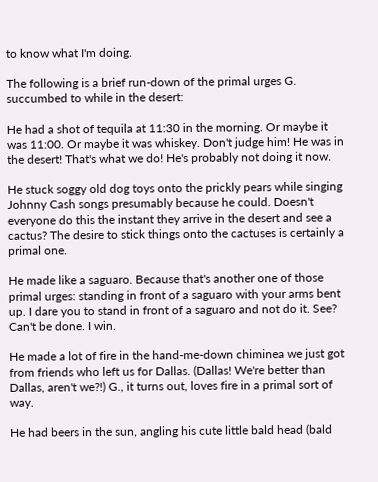to know what I'm doing.

The following is a brief run-down of the primal urges G. succumbed to while in the desert:

He had a shot of tequila at 11:30 in the morning. Or maybe it was 11:00. Or maybe it was whiskey. Don't judge him! He was in the desert! That's what we do! He's probably not doing it now.

He stuck soggy old dog toys onto the prickly pears while singing Johnny Cash songs presumably because he could. Doesn't everyone do this the instant they arrive in the desert and see a cactus? The desire to stick things onto the cactuses is certainly a primal one.

He made like a saguaro. Because that's another one of those primal urges: standing in front of a saguaro with your arms bent up. I dare you to stand in front of a saguaro and not do it. See? Can't be done. I win.

He made a lot of fire in the hand-me-down chiminea we just got from friends who left us for Dallas. (Dallas! We're better than Dallas, aren't we?!) G., it turns out, loves fire in a primal sort of way.

He had beers in the sun, angling his cute little bald head (bald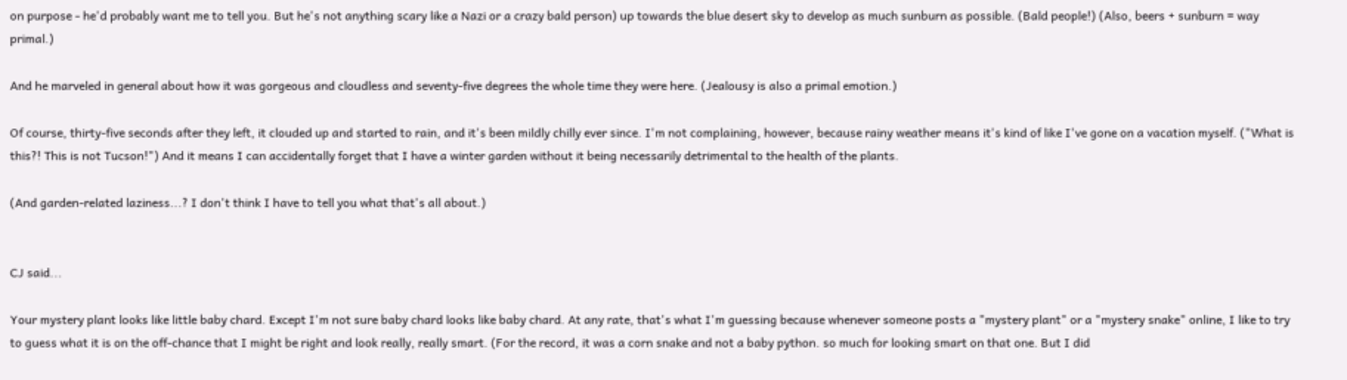on purpose - he'd probably want me to tell you. But he's not anything scary like a Nazi or a crazy bald person) up towards the blue desert sky to develop as much sunburn as possible. (Bald people!) (Also, beers + sunburn = way primal.)

And he marveled in general about how it was gorgeous and cloudless and seventy-five degrees the whole time they were here. (Jealousy is also a primal emotion.)

Of course, thirty-five seconds after they left, it clouded up and started to rain, and it's been mildly chilly ever since. I'm not complaining, however, because rainy weather means it's kind of like I've gone on a vacation myself. ("What is this?! This is not Tucson!") And it means I can accidentally forget that I have a winter garden without it being necessarily detrimental to the health of the plants.

(And garden-related laziness...? I don't think I have to tell you what that's all about.)


CJ said...

Your mystery plant looks like little baby chard. Except I'm not sure baby chard looks like baby chard. At any rate, that's what I'm guessing because whenever someone posts a "mystery plant" or a "mystery snake" online, I like to try to guess what it is on the off-chance that I might be right and look really, really smart. (For the record, it was a corn snake and not a baby python. so much for looking smart on that one. But I did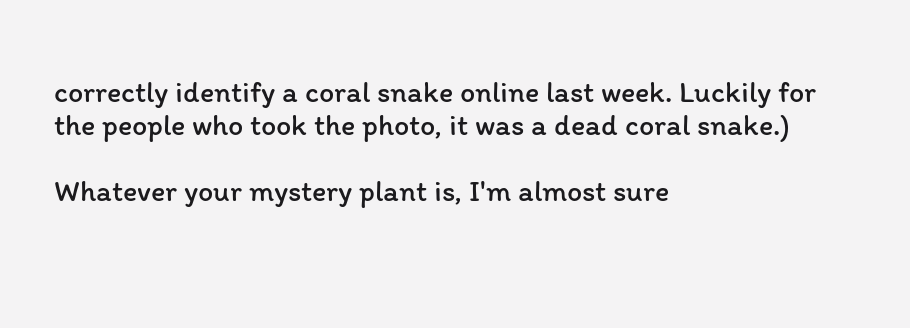correctly identify a coral snake online last week. Luckily for the people who took the photo, it was a dead coral snake.)

Whatever your mystery plant is, I'm almost sure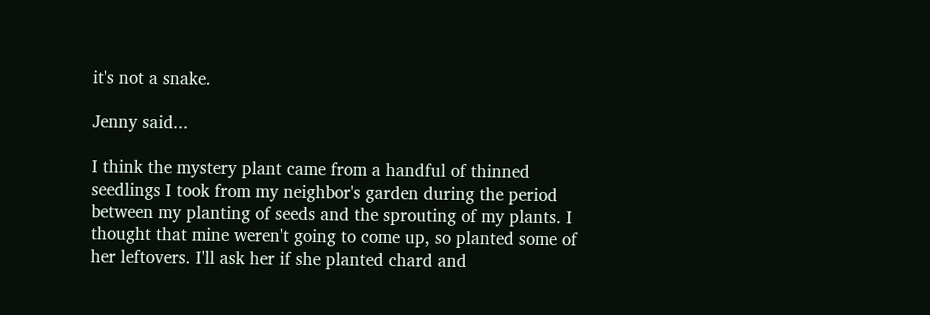it's not a snake.

Jenny said...

I think the mystery plant came from a handful of thinned seedlings I took from my neighbor's garden during the period between my planting of seeds and the sprouting of my plants. I thought that mine weren't going to come up, so planted some of her leftovers. I'll ask her if she planted chard and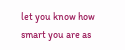let you know how smart you are as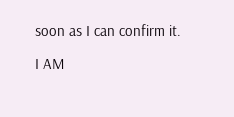soon as I can confirm it.

I AM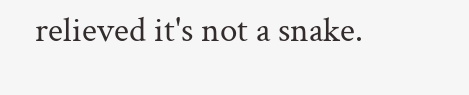relieved it's not a snake.